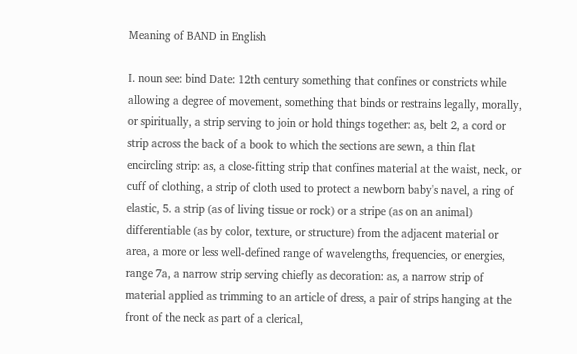Meaning of BAND in English

I. noun see: bind Date: 12th century something that confines or constricts while allowing a degree of movement, something that binds or restrains legally, morally, or spiritually, a strip serving to join or hold things together: as, belt 2, a cord or strip across the back of a book to which the sections are sewn, a thin flat encircling strip: as, a close-fitting strip that confines material at the waist, neck, or cuff of clothing, a strip of cloth used to protect a newborn baby's navel, a ring of elastic, 5. a strip (as of living tissue or rock) or a stripe (as on an animal) differentiable (as by color, texture, or structure) from the adjacent material or area, a more or less well-defined range of wavelengths, frequencies, or energies, range 7a, a narrow strip serving chiefly as decoration: as, a narrow strip of material applied as trimming to an article of dress, a pair of strips hanging at the front of the neck as part of a clerical,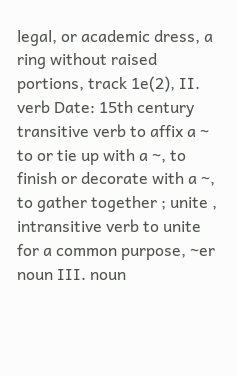legal, or academic dress, a ring without raised portions, track 1e(2), II. verb Date: 15th century transitive verb to affix a ~ to or tie up with a ~, to finish or decorate with a ~, to gather together ; unite , intransitive verb to unite for a common purpose, ~er noun III. noun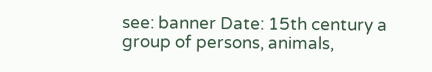see: banner Date: 15th century a group of persons, animals,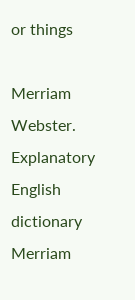or things

Merriam Webster. Explanatory English dictionary Merriam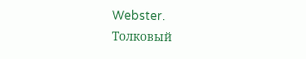Webster.      Толковый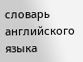словарь английского языка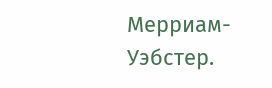Мерриам-Уэбстер.